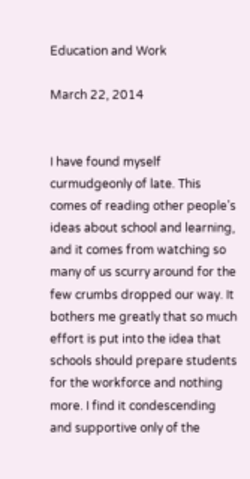Education and Work

March 22, 2014


I have found myself curmudgeonly of late. This comes of reading other people’s ideas about school and learning, and it comes from watching so many of us scurry around for the few crumbs dropped our way. It bothers me greatly that so much effort is put into the idea that schools should prepare students for the workforce and nothing more. I find it condescending and supportive only of the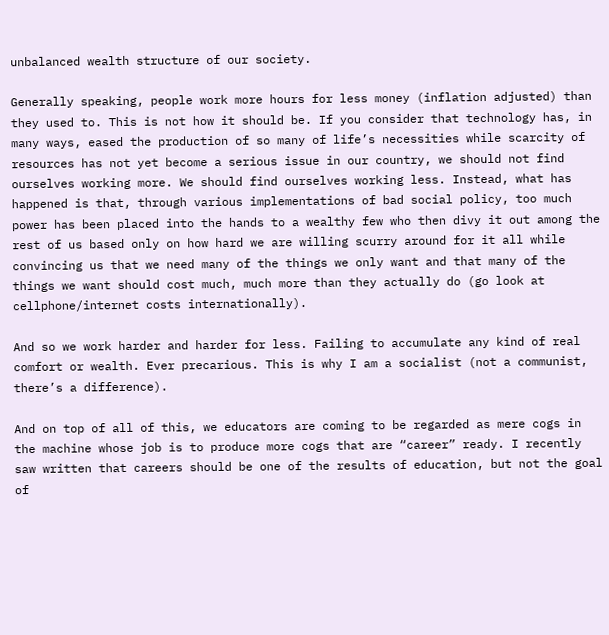unbalanced wealth structure of our society.

Generally speaking, people work more hours for less money (inflation adjusted) than they used to. This is not how it should be. If you consider that technology has, in many ways, eased the production of so many of life’s necessities while scarcity of resources has not yet become a serious issue in our country, we should not find ourselves working more. We should find ourselves working less. Instead, what has happened is that, through various implementations of bad social policy, too much power has been placed into the hands to a wealthy few who then divy it out among the rest of us based only on how hard we are willing scurry around for it all while convincing us that we need many of the things we only want and that many of the things we want should cost much, much more than they actually do (go look at cellphone/internet costs internationally).

And so we work harder and harder for less. Failing to accumulate any kind of real comfort or wealth. Ever precarious. This is why I am a socialist (not a communist, there’s a difference).

And on top of all of this, we educators are coming to be regarded as mere cogs in the machine whose job is to produce more cogs that are “career” ready. I recently saw written that careers should be one of the results of education, but not the goal of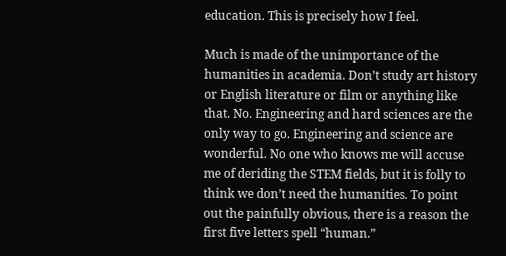education. This is precisely how I feel.

Much is made of the unimportance of the humanities in academia. Don’t study art history or English literature or film or anything like that. No. Engineering and hard sciences are the only way to go. Engineering and science are wonderful. No one who knows me will accuse me of deriding the STEM fields, but it is folly to think we don’t need the humanities. To point out the painfully obvious, there is a reason the first five letters spell “human.”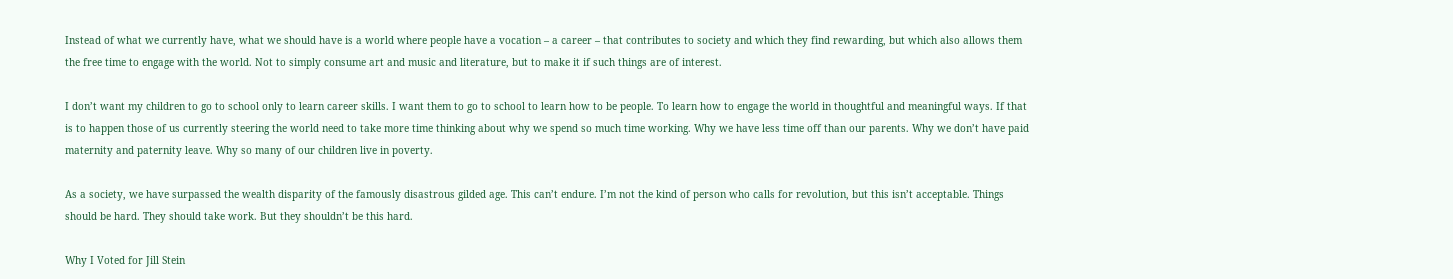Instead of what we currently have, what we should have is a world where people have a vocation – a career – that contributes to society and which they find rewarding, but which also allows them the free time to engage with the world. Not to simply consume art and music and literature, but to make it if such things are of interest.

I don’t want my children to go to school only to learn career skills. I want them to go to school to learn how to be people. To learn how to engage the world in thoughtful and meaningful ways. If that is to happen those of us currently steering the world need to take more time thinking about why we spend so much time working. Why we have less time off than our parents. Why we don’t have paid maternity and paternity leave. Why so many of our children live in poverty.

As a society, we have surpassed the wealth disparity of the famously disastrous gilded age. This can’t endure. I’m not the kind of person who calls for revolution, but this isn’t acceptable. Things should be hard. They should take work. But they shouldn’t be this hard.

Why I Voted for Jill Stein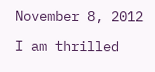November 8, 2012

I am thrilled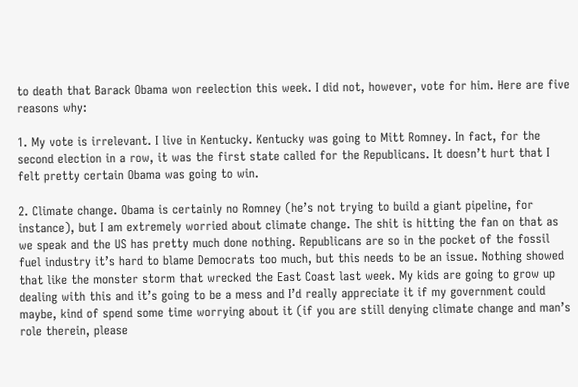to death that Barack Obama won reelection this week. I did not, however, vote for him. Here are five reasons why:

1. My vote is irrelevant. I live in Kentucky. Kentucky was going to Mitt Romney. In fact, for the second election in a row, it was the first state called for the Republicans. It doesn’t hurt that I felt pretty certain Obama was going to win.

2. Climate change. Obama is certainly no Romney (he’s not trying to build a giant pipeline, for instance), but I am extremely worried about climate change. The shit is hitting the fan on that as we speak and the US has pretty much done nothing. Republicans are so in the pocket of the fossil fuel industry it’s hard to blame Democrats too much, but this needs to be an issue. Nothing showed that like the monster storm that wrecked the East Coast last week. My kids are going to grow up dealing with this and it’s going to be a mess and I’d really appreciate it if my government could maybe, kind of spend some time worrying about it (if you are still denying climate change and man’s role therein, please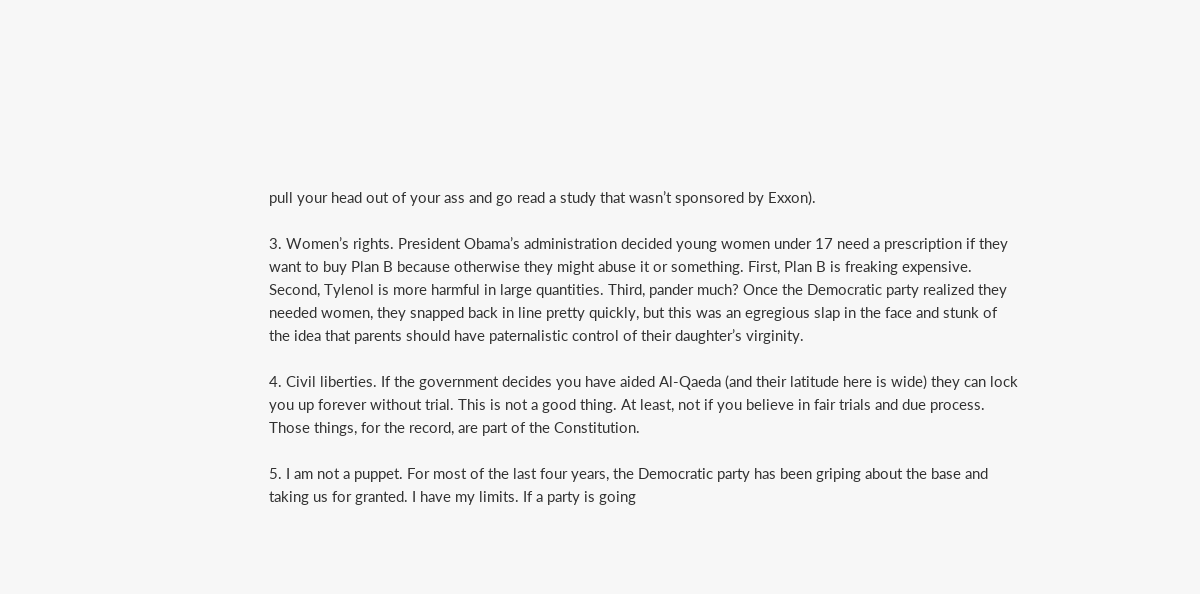pull your head out of your ass and go read a study that wasn’t sponsored by Exxon).

3. Women’s rights. President Obama’s administration decided young women under 17 need a prescription if they want to buy Plan B because otherwise they might abuse it or something. First, Plan B is freaking expensive. Second, Tylenol is more harmful in large quantities. Third, pander much? Once the Democratic party realized they needed women, they snapped back in line pretty quickly, but this was an egregious slap in the face and stunk of the idea that parents should have paternalistic control of their daughter’s virginity.

4. Civil liberties. If the government decides you have aided Al-Qaeda (and their latitude here is wide) they can lock you up forever without trial. This is not a good thing. At least, not if you believe in fair trials and due process. Those things, for the record, are part of the Constitution.

5. I am not a puppet. For most of the last four years, the Democratic party has been griping about the base and taking us for granted. I have my limits. If a party is going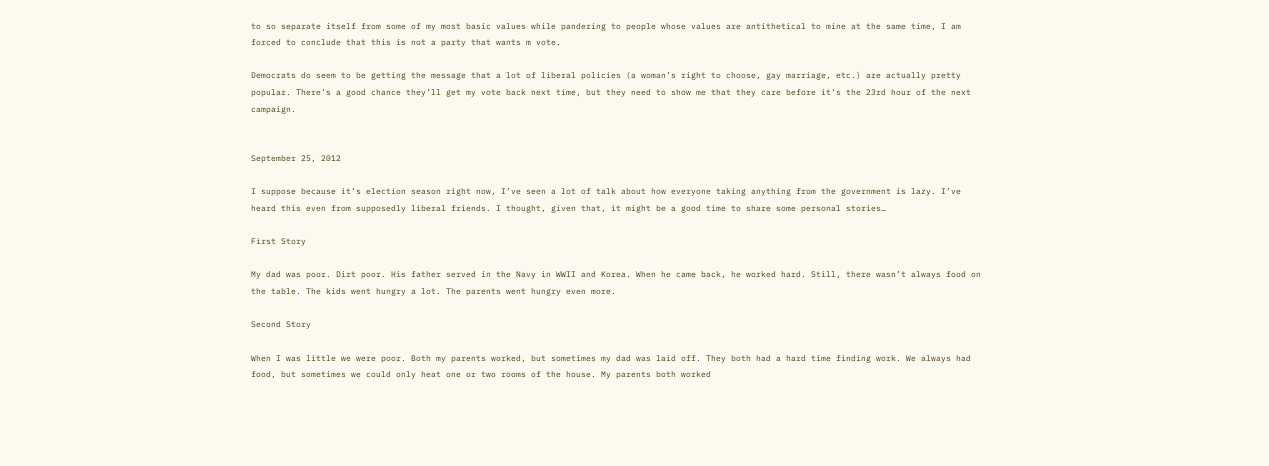to so separate itself from some of my most basic values while pandering to people whose values are antithetical to mine at the same time, I am forced to conclude that this is not a party that wants m vote.

Democrats do seem to be getting the message that a lot of liberal policies (a woman’s right to choose, gay marriage, etc.) are actually pretty popular. There’s a good chance they’ll get my vote back next time, but they need to show me that they care before it’s the 23rd hour of the next campaign.


September 25, 2012

I suppose because it’s election season right now, I’ve seen a lot of talk about how everyone taking anything from the government is lazy. I’ve heard this even from supposedly liberal friends. I thought, given that, it might be a good time to share some personal stories…

First Story

My dad was poor. Dirt poor. His father served in the Navy in WWII and Korea. When he came back, he worked hard. Still, there wasn’t always food on the table. The kids went hungry a lot. The parents went hungry even more.

Second Story

When I was little we were poor. Both my parents worked, but sometimes my dad was laid off. They both had a hard time finding work. We always had food, but sometimes we could only heat one or two rooms of the house. My parents both worked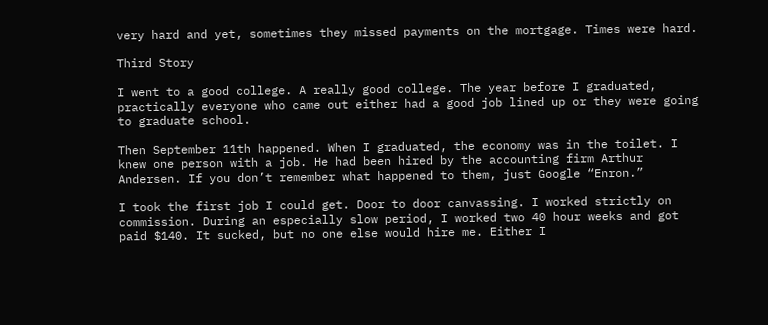very hard and yet, sometimes they missed payments on the mortgage. Times were hard.

Third Story

I went to a good college. A really good college. The year before I graduated, practically everyone who came out either had a good job lined up or they were going to graduate school.

Then September 11th happened. When I graduated, the economy was in the toilet. I knew one person with a job. He had been hired by the accounting firm Arthur Andersen. If you don’t remember what happened to them, just Google “Enron.”

I took the first job I could get. Door to door canvassing. I worked strictly on commission. During an especially slow period, I worked two 40 hour weeks and got paid $140. It sucked, but no one else would hire me. Either I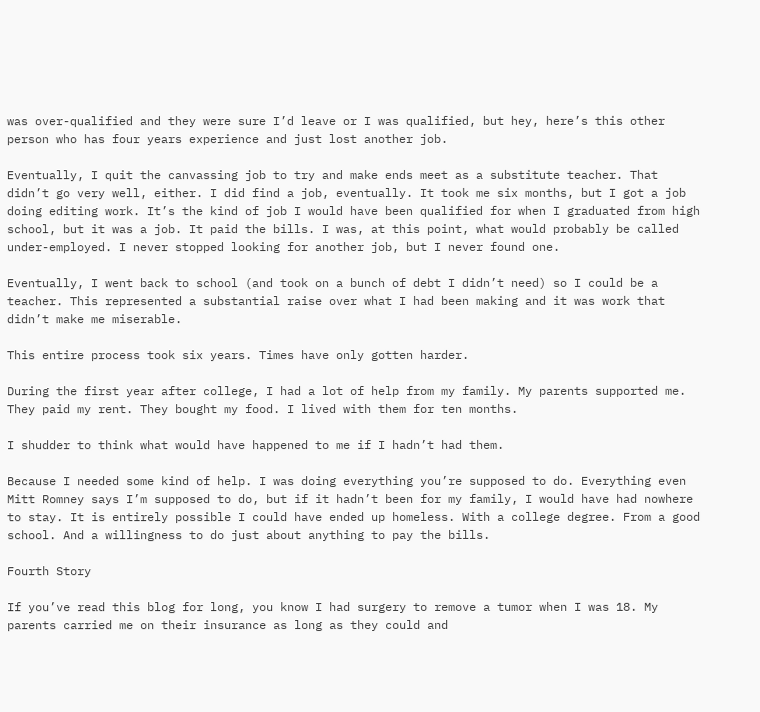was over-qualified and they were sure I’d leave or I was qualified, but hey, here’s this other person who has four years experience and just lost another job.

Eventually, I quit the canvassing job to try and make ends meet as a substitute teacher. That didn’t go very well, either. I did find a job, eventually. It took me six months, but I got a job doing editing work. It’s the kind of job I would have been qualified for when I graduated from high school, but it was a job. It paid the bills. I was, at this point, what would probably be called under-employed. I never stopped looking for another job, but I never found one.

Eventually, I went back to school (and took on a bunch of debt I didn’t need) so I could be a teacher. This represented a substantial raise over what I had been making and it was work that didn’t make me miserable.

This entire process took six years. Times have only gotten harder.

During the first year after college, I had a lot of help from my family. My parents supported me. They paid my rent. They bought my food. I lived with them for ten months.

I shudder to think what would have happened to me if I hadn’t had them.

Because I needed some kind of help. I was doing everything you’re supposed to do. Everything even Mitt Romney says I’m supposed to do, but if it hadn’t been for my family, I would have had nowhere to stay. It is entirely possible I could have ended up homeless. With a college degree. From a good school. And a willingness to do just about anything to pay the bills.

Fourth Story

If you’ve read this blog for long, you know I had surgery to remove a tumor when I was 18. My parents carried me on their insurance as long as they could and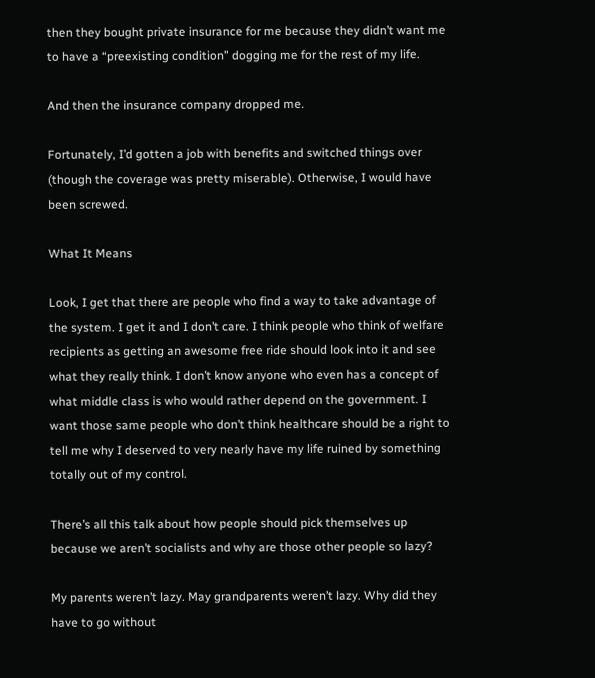then they bought private insurance for me because they didn’t want me to have a “preexisting condition” dogging me for the rest of my life.

And then the insurance company dropped me.

Fortunately, I’d gotten a job with benefits and switched things over (though the coverage was pretty miserable). Otherwise, I would have been screwed.

What It Means

Look, I get that there are people who find a way to take advantage of the system. I get it and I don’t care. I think people who think of welfare recipients as getting an awesome free ride should look into it and see what they really think. I don’t know anyone who even has a concept of what middle class is who would rather depend on the government. I want those same people who don’t think healthcare should be a right to tell me why I deserved to very nearly have my life ruined by something totally out of my control.

There’s all this talk about how people should pick themselves up because we aren’t socialists and why are those other people so lazy?

My parents weren’t lazy. May grandparents weren’t lazy. Why did they have to go without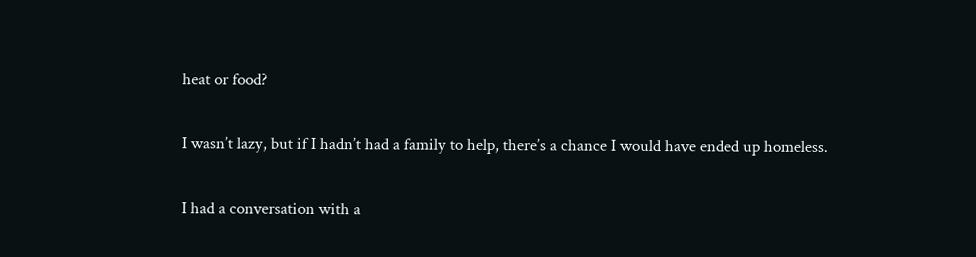heat or food?

I wasn’t lazy, but if I hadn’t had a family to help, there’s a chance I would have ended up homeless.

I had a conversation with a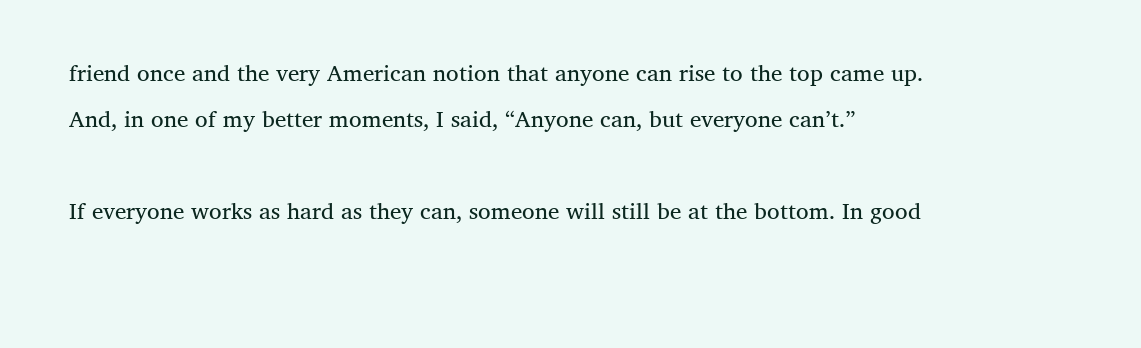friend once and the very American notion that anyone can rise to the top came up. And, in one of my better moments, I said, “Anyone can, but everyone can’t.”

If everyone works as hard as they can, someone will still be at the bottom. In good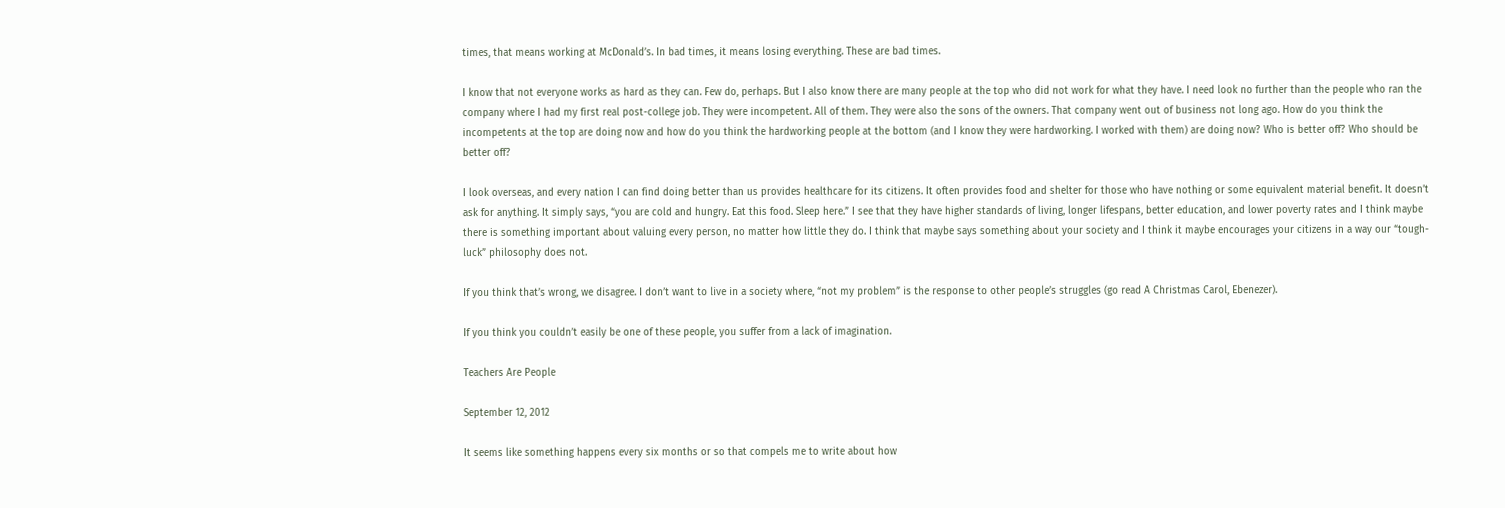times, that means working at McDonald’s. In bad times, it means losing everything. These are bad times.

I know that not everyone works as hard as they can. Few do, perhaps. But I also know there are many people at the top who did not work for what they have. I need look no further than the people who ran the company where I had my first real post-college job. They were incompetent. All of them. They were also the sons of the owners. That company went out of business not long ago. How do you think the incompetents at the top are doing now and how do you think the hardworking people at the bottom (and I know they were hardworking. I worked with them) are doing now? Who is better off? Who should be better off?

I look overseas, and every nation I can find doing better than us provides healthcare for its citizens. It often provides food and shelter for those who have nothing or some equivalent material benefit. It doesn’t ask for anything. It simply says, “you are cold and hungry. Eat this food. Sleep here.” I see that they have higher standards of living, longer lifespans, better education, and lower poverty rates and I think maybe there is something important about valuing every person, no matter how little they do. I think that maybe says something about your society and I think it maybe encourages your citizens in a way our “tough-luck” philosophy does not.

If you think that’s wrong, we disagree. I don’t want to live in a society where, “not my problem” is the response to other people’s struggles (go read A Christmas Carol, Ebenezer).

If you think you couldn’t easily be one of these people, you suffer from a lack of imagination.

Teachers Are People

September 12, 2012

It seems like something happens every six months or so that compels me to write about how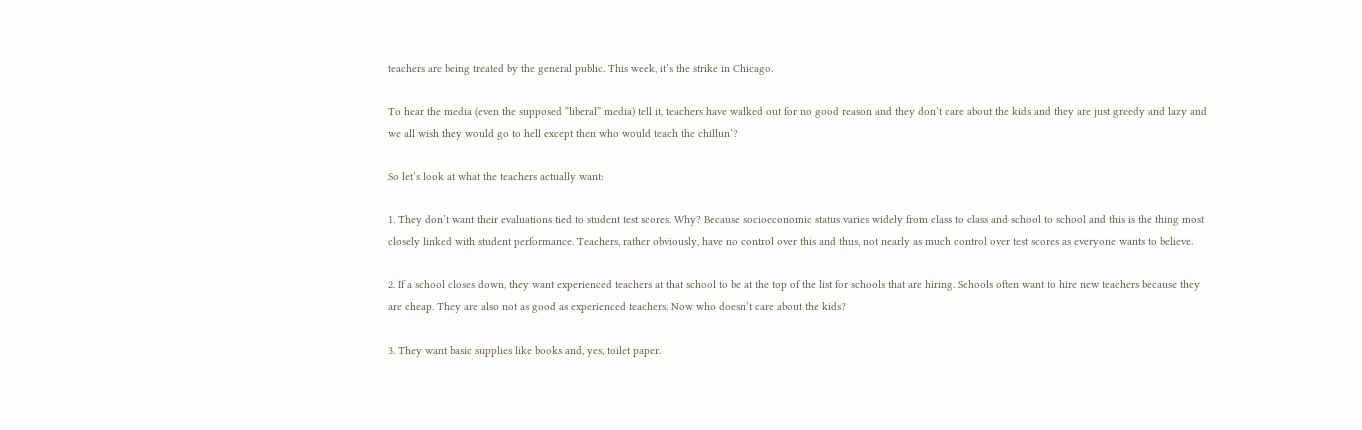teachers are being treated by the general public. This week, it’s the strike in Chicago.

To hear the media (even the supposed “liberal” media) tell it, teachers have walked out for no good reason and they don’t care about the kids and they are just greedy and lazy and we all wish they would go to hell except then who would teach the chillun’?

So let’s look at what the teachers actually want:

1. They don’t want their evaluations tied to student test scores. Why? Because socioeconomic status varies widely from class to class and school to school and this is the thing most closely linked with student performance. Teachers, rather obviously, have no control over this and thus, not nearly as much control over test scores as everyone wants to believe.

2. If a school closes down, they want experienced teachers at that school to be at the top of the list for schools that are hiring. Schools often want to hire new teachers because they are cheap. They are also not as good as experienced teachers. Now who doesn’t care about the kids?

3. They want basic supplies like books and, yes, toilet paper.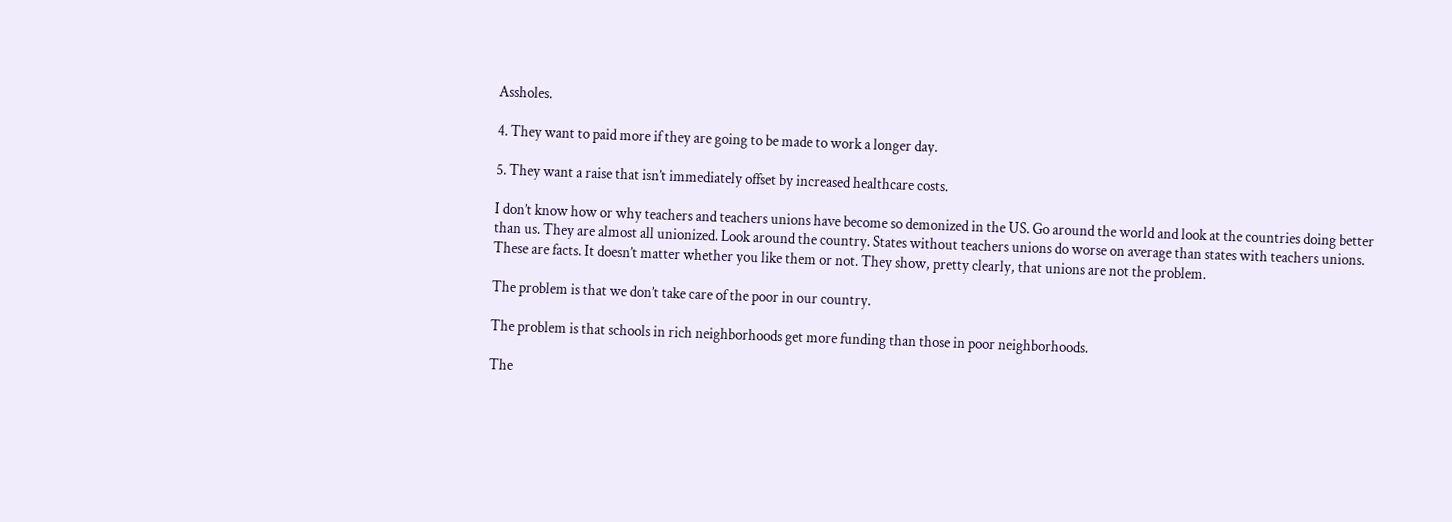Assholes.

4. They want to paid more if they are going to be made to work a longer day.

5. They want a raise that isn’t immediately offset by increased healthcare costs.

I don’t know how or why teachers and teachers unions have become so demonized in the US. Go around the world and look at the countries doing better than us. They are almost all unionized. Look around the country. States without teachers unions do worse on average than states with teachers unions. These are facts. It doesn’t matter whether you like them or not. They show, pretty clearly, that unions are not the problem.

The problem is that we don’t take care of the poor in our country.

The problem is that schools in rich neighborhoods get more funding than those in poor neighborhoods.

The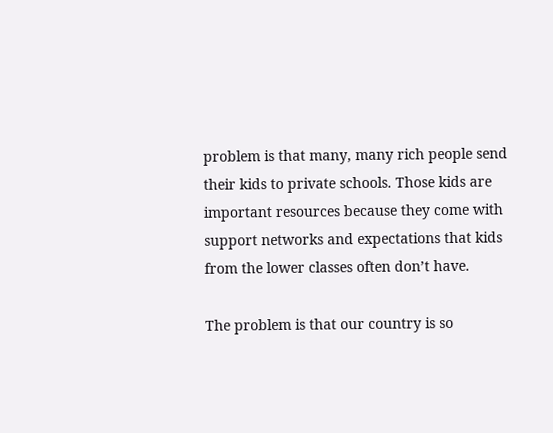problem is that many, many rich people send their kids to private schools. Those kids are important resources because they come with support networks and expectations that kids from the lower classes often don’t have.

The problem is that our country is so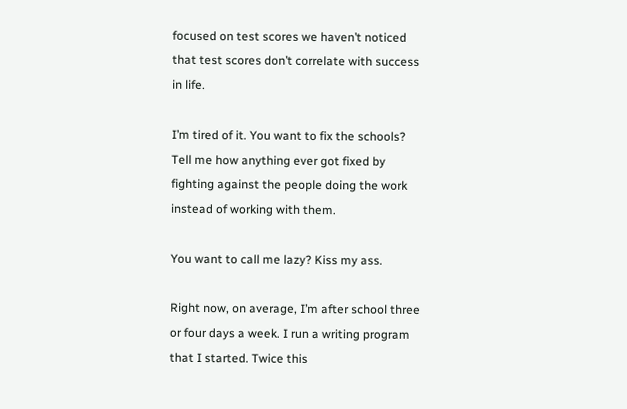focused on test scores we haven’t noticed that test scores don’t correlate with success in life.

I’m tired of it. You want to fix the schools? Tell me how anything ever got fixed by fighting against the people doing the work instead of working with them.

You want to call me lazy? Kiss my ass.

Right now, on average, I’m after school three or four days a week. I run a writing program that I started. Twice this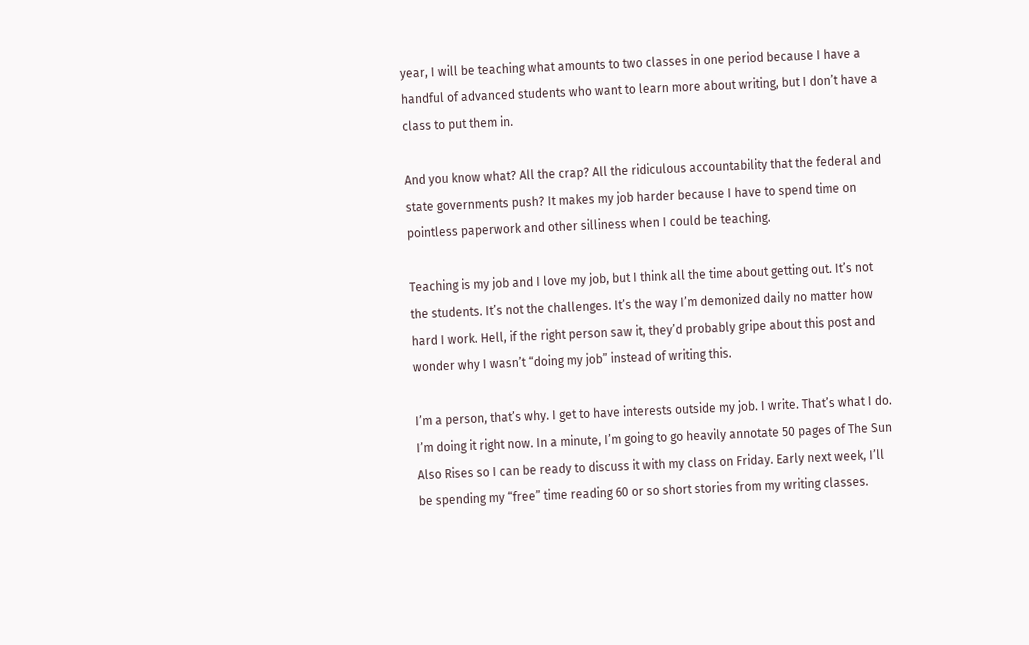year, I will be teaching what amounts to two classes in one period because I have a handful of advanced students who want to learn more about writing, but I don’t have a class to put them in.

And you know what? All the crap? All the ridiculous accountability that the federal and state governments push? It makes my job harder because I have to spend time on pointless paperwork and other silliness when I could be teaching.

Teaching is my job and I love my job, but I think all the time about getting out. It’s not the students. It’s not the challenges. It’s the way I’m demonized daily no matter how hard I work. Hell, if the right person saw it, they’d probably gripe about this post and wonder why I wasn’t “doing my job” instead of writing this.

I’m a person, that’s why. I get to have interests outside my job. I write. That’s what I do. I’m doing it right now. In a minute, I’m going to go heavily annotate 50 pages of The Sun Also Rises so I can be ready to discuss it with my class on Friday. Early next week, I’ll be spending my “free” time reading 60 or so short stories from my writing classes.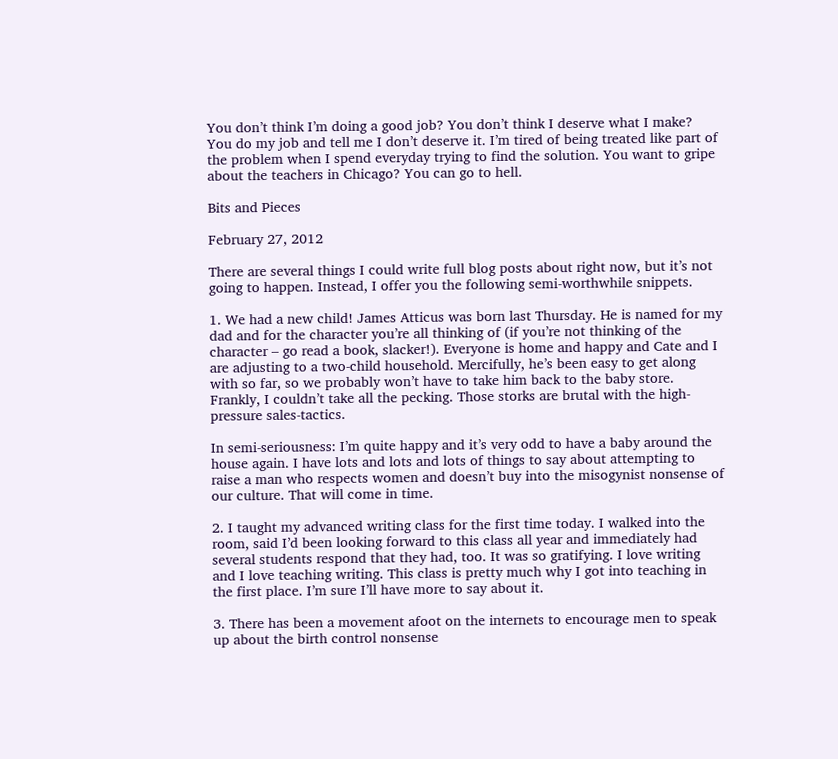You don’t think I’m doing a good job? You don’t think I deserve what I make? You do my job and tell me I don’t deserve it. I’m tired of being treated like part of the problem when I spend everyday trying to find the solution. You want to gripe about the teachers in Chicago? You can go to hell.

Bits and Pieces

February 27, 2012

There are several things I could write full blog posts about right now, but it’s not going to happen. Instead, I offer you the following semi-worthwhile snippets.

1. We had a new child! James Atticus was born last Thursday. He is named for my dad and for the character you’re all thinking of (if you’re not thinking of the character – go read a book, slacker!). Everyone is home and happy and Cate and I are adjusting to a two-child household. Mercifully, he’s been easy to get along with so far, so we probably won’t have to take him back to the baby store. Frankly, I couldn’t take all the pecking. Those storks are brutal with the high-pressure sales-tactics.

In semi-seriousness: I’m quite happy and it’s very odd to have a baby around the house again. I have lots and lots and lots of things to say about attempting to raise a man who respects women and doesn’t buy into the misogynist nonsense of our culture. That will come in time.

2. I taught my advanced writing class for the first time today. I walked into the room, said I’d been looking forward to this class all year and immediately had several students respond that they had, too. It was so gratifying. I love writing and I love teaching writing. This class is pretty much why I got into teaching in the first place. I’m sure I’ll have more to say about it.

3. There has been a movement afoot on the internets to encourage men to speak up about the birth control nonsense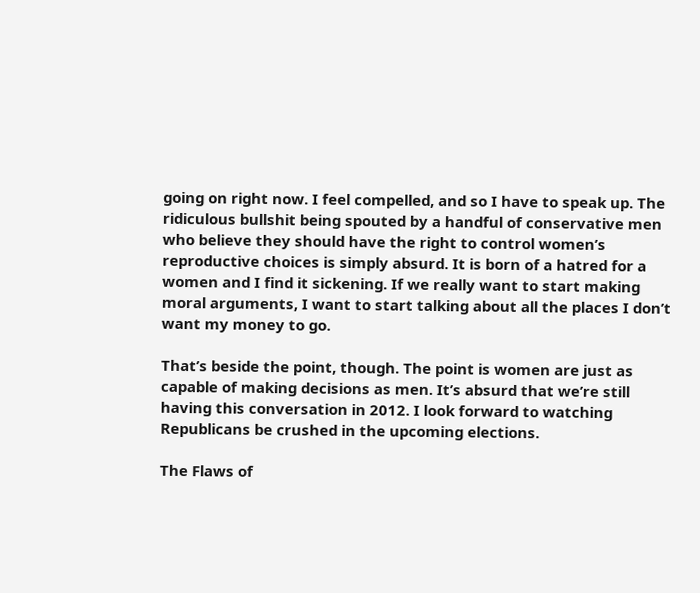going on right now. I feel compelled, and so I have to speak up. The ridiculous bullshit being spouted by a handful of conservative men who believe they should have the right to control women’s reproductive choices is simply absurd. It is born of a hatred for a women and I find it sickening. If we really want to start making moral arguments, I want to start talking about all the places I don’t want my money to go.

That’s beside the point, though. The point is women are just as capable of making decisions as men. It’s absurd that we’re still having this conversation in 2012. I look forward to watching Republicans be crushed in the upcoming elections.

The Flaws of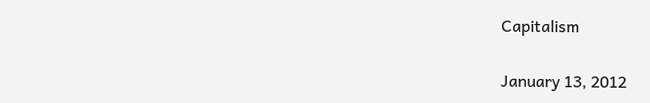Capitalism

January 13, 2012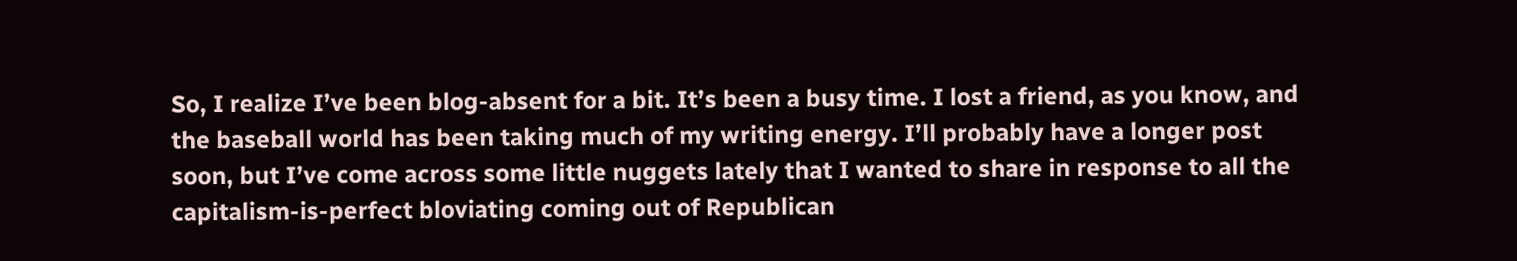So, I realize I’ve been blog-absent for a bit. It’s been a busy time. I lost a friend, as you know, and the baseball world has been taking much of my writing energy. I’ll probably have a longer post soon, but I’ve come across some little nuggets lately that I wanted to share in response to all the capitalism-is-perfect bloviating coming out of Republican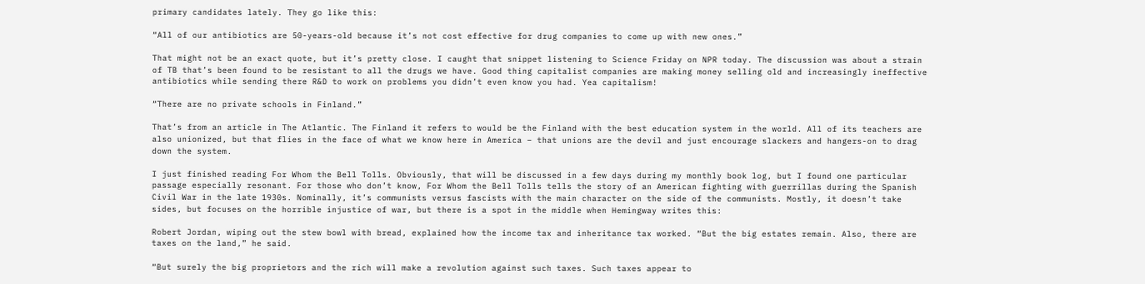primary candidates lately. They go like this:

“All of our antibiotics are 50-years-old because it’s not cost effective for drug companies to come up with new ones.”

That might not be an exact quote, but it’s pretty close. I caught that snippet listening to Science Friday on NPR today. The discussion was about a strain of TB that’s been found to be resistant to all the drugs we have. Good thing capitalist companies are making money selling old and increasingly ineffective antibiotics while sending there R&D to work on problems you didn’t even know you had. Yea capitalism!

“There are no private schools in Finland.”

That’s from an article in The Atlantic. The Finland it refers to would be the Finland with the best education system in the world. All of its teachers are also unionized, but that flies in the face of what we know here in America – that unions are the devil and just encourage slackers and hangers-on to drag down the system.

I just finished reading For Whom the Bell Tolls. Obviously, that will be discussed in a few days during my monthly book log, but I found one particular passage especially resonant. For those who don’t know, For Whom the Bell Tolls tells the story of an American fighting with guerrillas during the Spanish Civil War in the late 1930s. Nominally, it’s communists versus fascists with the main character on the side of the communists. Mostly, it doesn’t take sides, but focuses on the horrible injustice of war, but there is a spot in the middle when Hemingway writes this:

Robert Jordan, wiping out the stew bowl with bread, explained how the income tax and inheritance tax worked. “But the big estates remain. Also, there are taxes on the land,” he said.

“But surely the big proprietors and the rich will make a revolution against such taxes. Such taxes appear to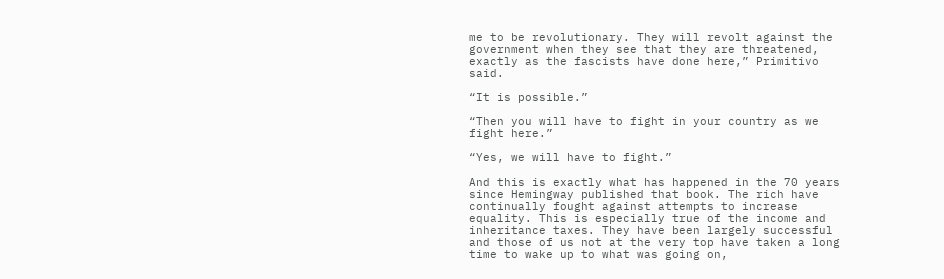me to be revolutionary. They will revolt against the government when they see that they are threatened, exactly as the fascists have done here,” Primitivo said.

“It is possible.”

“Then you will have to fight in your country as we fight here.”

“Yes, we will have to fight.”

And this is exactly what has happened in the 70 years since Hemingway published that book. The rich have continually fought against attempts to increase equality. This is especially true of the income and inheritance taxes. They have been largely successful and those of us not at the very top have taken a long time to wake up to what was going on,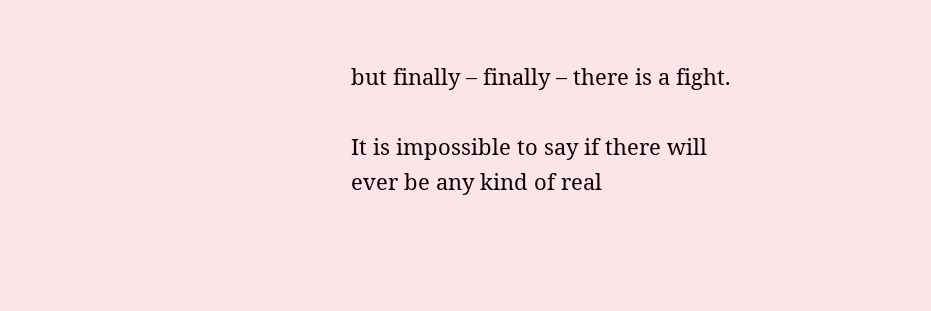but finally – finally – there is a fight.

It is impossible to say if there will ever be any kind of real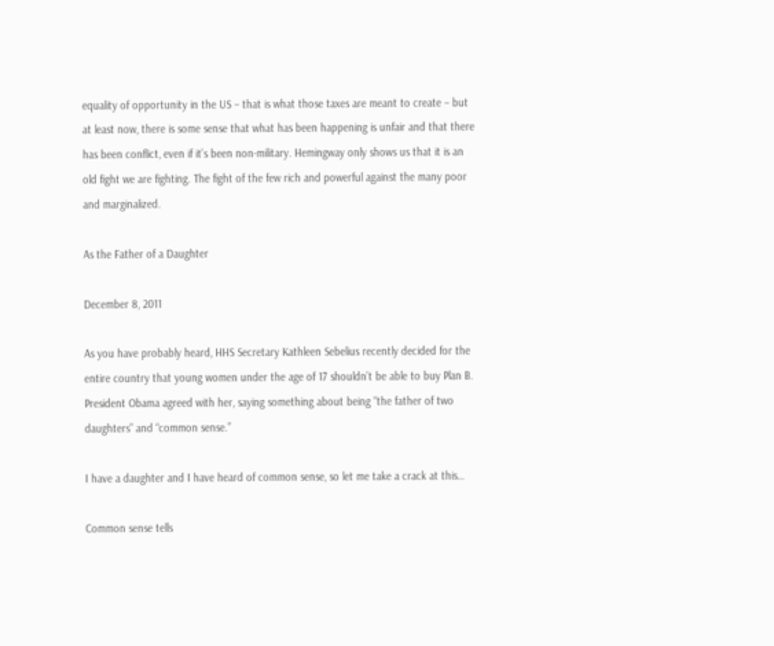equality of opportunity in the US – that is what those taxes are meant to create – but at least now, there is some sense that what has been happening is unfair and that there has been conflict, even if it’s been non-military. Hemingway only shows us that it is an old fight we are fighting. The fight of the few rich and powerful against the many poor and marginalized.

As the Father of a Daughter

December 8, 2011

As you have probably heard, HHS Secretary Kathleen Sebelius recently decided for the entire country that young women under the age of 17 shouldn’t be able to buy Plan B. President Obama agreed with her, saying something about being “the father of two daughters” and “common sense.”

I have a daughter and I have heard of common sense, so let me take a crack at this…

Common sense tells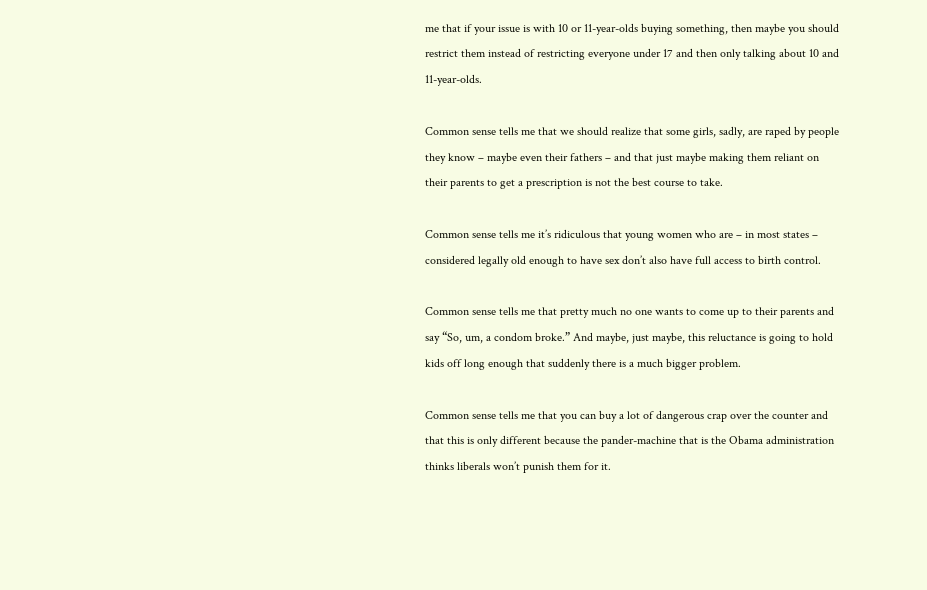me that if your issue is with 10 or 11-year-olds buying something, then maybe you should restrict them instead of restricting everyone under 17 and then only talking about 10 and 11-year-olds.

Common sense tells me that we should realize that some girls, sadly, are raped by people they know – maybe even their fathers – and that just maybe making them reliant on their parents to get a prescription is not the best course to take.

Common sense tells me it’s ridiculous that young women who are – in most states – considered legally old enough to have sex don’t also have full access to birth control.

Common sense tells me that pretty much no one wants to come up to their parents and say “So, um, a condom broke.” And maybe, just maybe, this reluctance is going to hold kids off long enough that suddenly there is a much bigger problem.

Common sense tells me that you can buy a lot of dangerous crap over the counter and that this is only different because the pander-machine that is the Obama administration thinks liberals won’t punish them for it.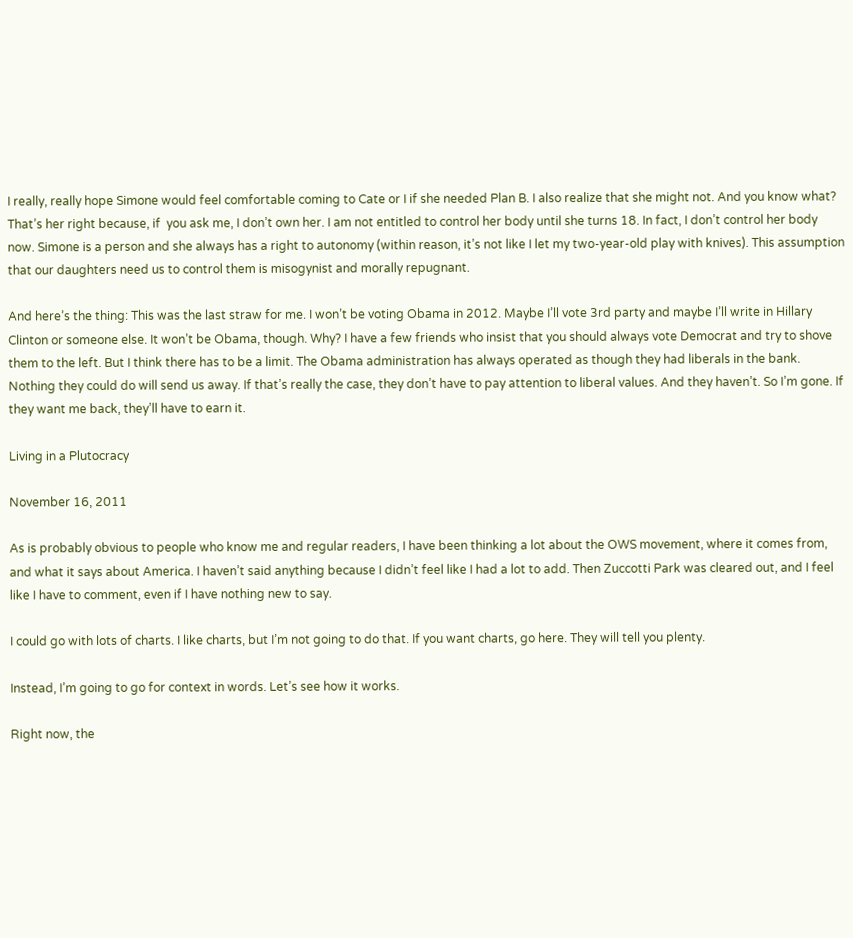I really, really hope Simone would feel comfortable coming to Cate or I if she needed Plan B. I also realize that she might not. And you know what? That’s her right because, if  you ask me, I don’t own her. I am not entitled to control her body until she turns 18. In fact, I don’t control her body now. Simone is a person and she always has a right to autonomy (within reason, it’s not like I let my two-year-old play with knives). This assumption that our daughters need us to control them is misogynist and morally repugnant.

And here’s the thing: This was the last straw for me. I won’t be voting Obama in 2012. Maybe I’ll vote 3rd party and maybe I’ll write in Hillary Clinton or someone else. It won’t be Obama, though. Why? I have a few friends who insist that you should always vote Democrat and try to shove them to the left. But I think there has to be a limit. The Obama administration has always operated as though they had liberals in the bank. Nothing they could do will send us away. If that’s really the case, they don’t have to pay attention to liberal values. And they haven’t. So I’m gone. If they want me back, they’ll have to earn it.

Living in a Plutocracy

November 16, 2011

As is probably obvious to people who know me and regular readers, I have been thinking a lot about the OWS movement, where it comes from, and what it says about America. I haven’t said anything because I didn’t feel like I had a lot to add. Then Zuccotti Park was cleared out, and I feel like I have to comment, even if I have nothing new to say.

I could go with lots of charts. I like charts, but I’m not going to do that. If you want charts, go here. They will tell you plenty.

Instead, I’m going to go for context in words. Let’s see how it works.

Right now, the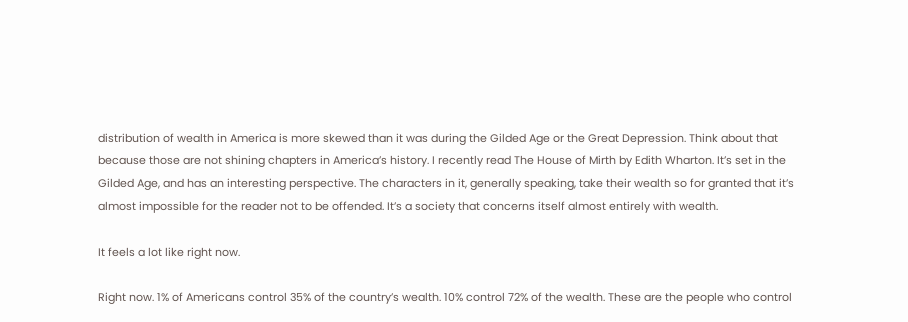distribution of wealth in America is more skewed than it was during the Gilded Age or the Great Depression. Think about that because those are not shining chapters in America’s history. I recently read The House of Mirth by Edith Wharton. It’s set in the Gilded Age, and has an interesting perspective. The characters in it, generally speaking, take their wealth so for granted that it’s almost impossible for the reader not to be offended. It’s a society that concerns itself almost entirely with wealth.

It feels a lot like right now.

Right now. 1% of Americans control 35% of the country’s wealth. 10% control 72% of the wealth. These are the people who control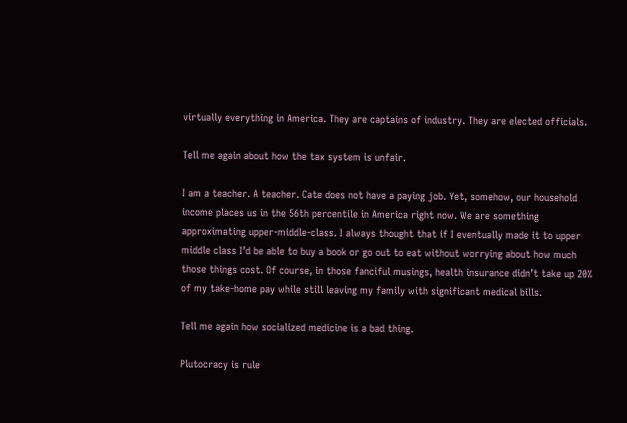virtually everything in America. They are captains of industry. They are elected officials.

Tell me again about how the tax system is unfair.

I am a teacher. A teacher. Cate does not have a paying job. Yet, somehow, our household income places us in the 56th percentile in America right now. We are something approximating upper-middle-class. I always thought that if I eventually made it to upper middle class I’d be able to buy a book or go out to eat without worrying about how much those things cost. Of course, in those fanciful musings, health insurance didn’t take up 20% of my take-home pay while still leaving my family with significant medical bills.

Tell me again how socialized medicine is a bad thing.

Plutocracy is rule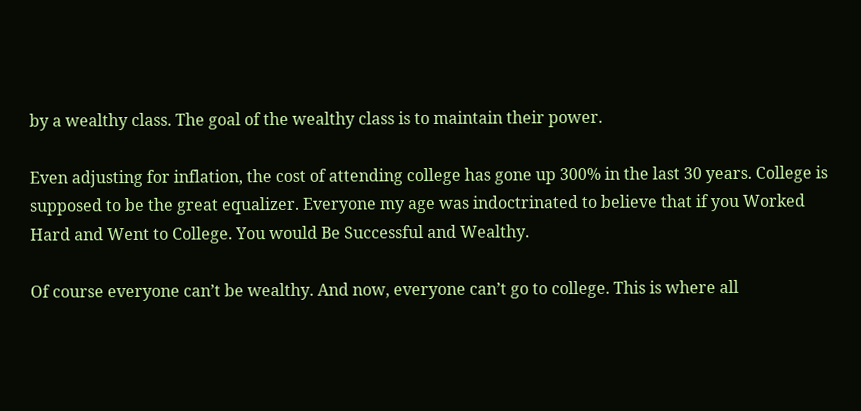by a wealthy class. The goal of the wealthy class is to maintain their power.

Even adjusting for inflation, the cost of attending college has gone up 300% in the last 30 years. College is supposed to be the great equalizer. Everyone my age was indoctrinated to believe that if you Worked Hard and Went to College. You would Be Successful and Wealthy.

Of course everyone can’t be wealthy. And now, everyone can’t go to college. This is where all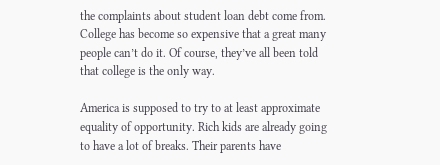the complaints about student loan debt come from. College has become so expensive that a great many people can’t do it. Of course, they’ve all been told that college is the only way.

America is supposed to try to at least approximate equality of opportunity. Rich kids are already going to have a lot of breaks. Their parents have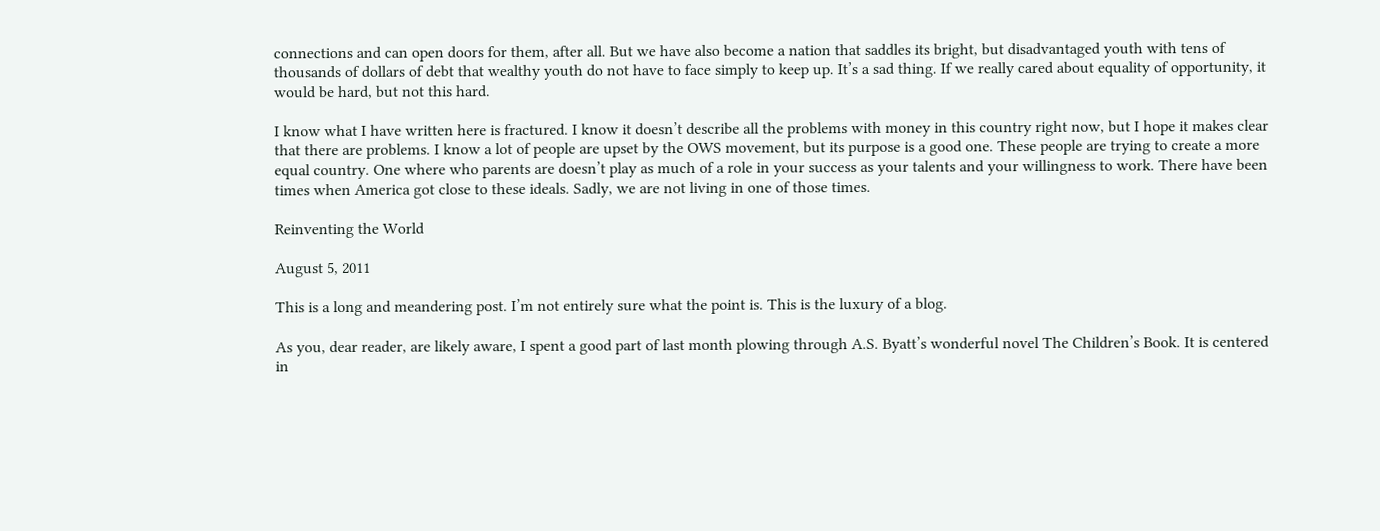connections and can open doors for them, after all. But we have also become a nation that saddles its bright, but disadvantaged youth with tens of thousands of dollars of debt that wealthy youth do not have to face simply to keep up. It’s a sad thing. If we really cared about equality of opportunity, it would be hard, but not this hard.

I know what I have written here is fractured. I know it doesn’t describe all the problems with money in this country right now, but I hope it makes clear that there are problems. I know a lot of people are upset by the OWS movement, but its purpose is a good one. These people are trying to create a more equal country. One where who parents are doesn’t play as much of a role in your success as your talents and your willingness to work. There have been times when America got close to these ideals. Sadly, we are not living in one of those times.

Reinventing the World

August 5, 2011

This is a long and meandering post. I’m not entirely sure what the point is. This is the luxury of a blog.

As you, dear reader, are likely aware, I spent a good part of last month plowing through A.S. Byatt’s wonderful novel The Children’s Book. It is centered in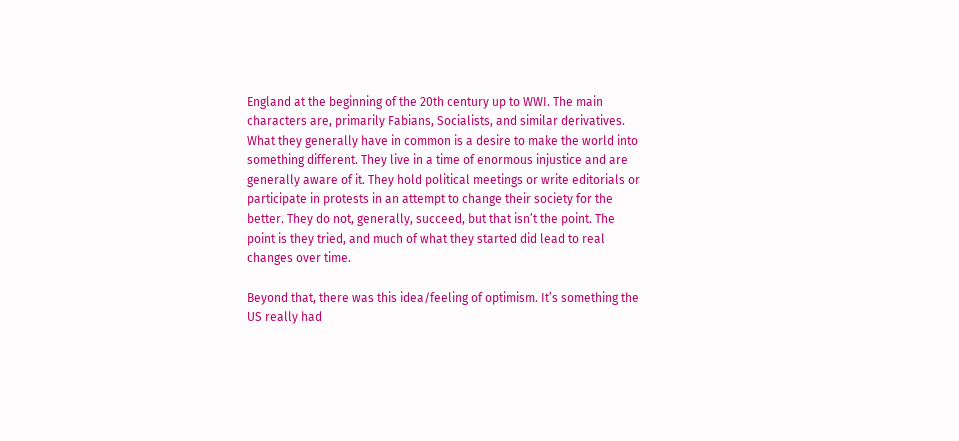England at the beginning of the 20th century up to WWI. The main characters are, primarily Fabians, Socialists, and similar derivatives. What they generally have in common is a desire to make the world into something different. They live in a time of enormous injustice and are generally aware of it. They hold political meetings or write editorials or participate in protests in an attempt to change their society for the better. They do not, generally, succeed, but that isn’t the point. The point is they tried, and much of what they started did lead to real changes over time.

Beyond that, there was this idea/feeling of optimism. It’s something the US really had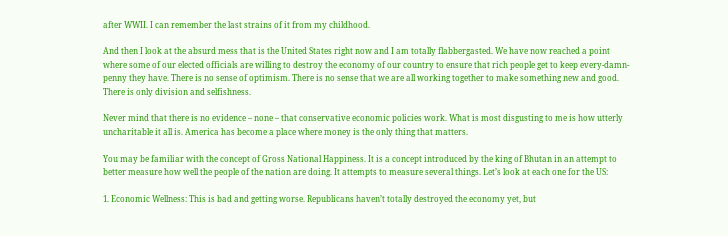after WWII. I can remember the last strains of it from my childhood.

And then I look at the absurd mess that is the United States right now and I am totally flabbergasted. We have now reached a point where some of our elected officials are willing to destroy the economy of our country to ensure that rich people get to keep every-damn-penny they have. There is no sense of optimism. There is no sense that we are all working together to make something new and good. There is only division and selfishness.

Never mind that there is no evidence – none – that conservative economic policies work. What is most disgusting to me is how utterly uncharitable it all is. America has become a place where money is the only thing that matters.

You may be familiar with the concept of Gross National Happiness. It is a concept introduced by the king of Bhutan in an attempt to better measure how well the people of the nation are doing. It attempts to measure several things. Let’s look at each one for the US:

1. Economic Wellness: This is bad and getting worse. Republicans haven’t totally destroyed the economy yet, but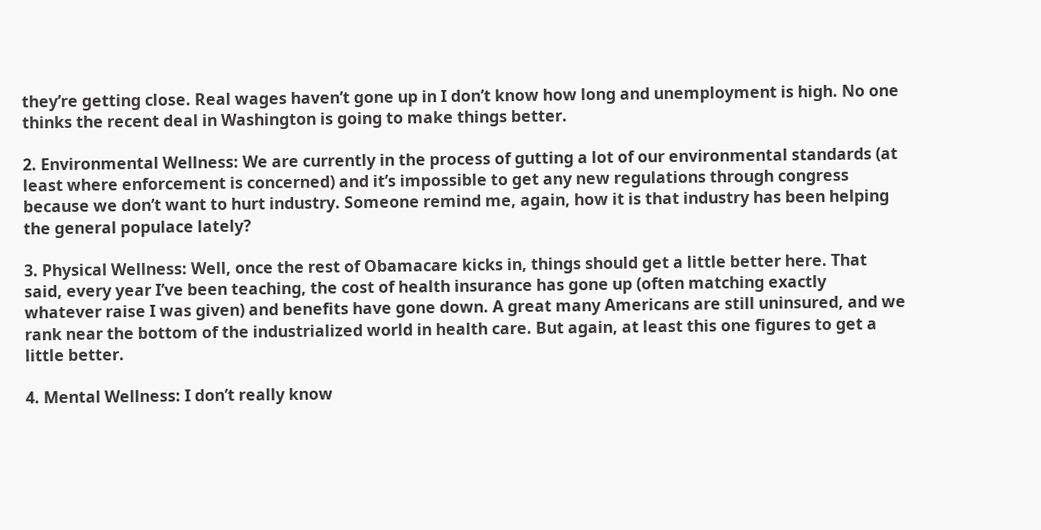they’re getting close. Real wages haven’t gone up in I don’t know how long and unemployment is high. No one thinks the recent deal in Washington is going to make things better.

2. Environmental Wellness: We are currently in the process of gutting a lot of our environmental standards (at least where enforcement is concerned) and it’s impossible to get any new regulations through congress because we don’t want to hurt industry. Someone remind me, again, how it is that industry has been helping the general populace lately?

3. Physical Wellness: Well, once the rest of Obamacare kicks in, things should get a little better here. That said, every year I’ve been teaching, the cost of health insurance has gone up (often matching exactly whatever raise I was given) and benefits have gone down. A great many Americans are still uninsured, and we rank near the bottom of the industrialized world in health care. But again, at least this one figures to get a little better.

4. Mental Wellness: I don’t really know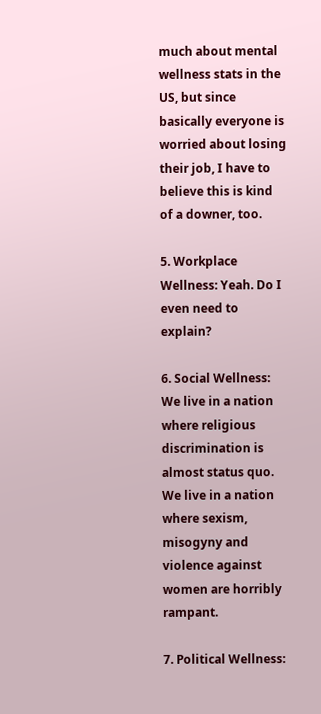much about mental wellness stats in the US, but since basically everyone is worried about losing their job, I have to believe this is kind of a downer, too.

5. Workplace Wellness: Yeah. Do I even need to explain?

6. Social Wellness: We live in a nation where religious discrimination is almost status quo. We live in a nation where sexism, misogyny and violence against women are horribly rampant.

7. Political Wellness: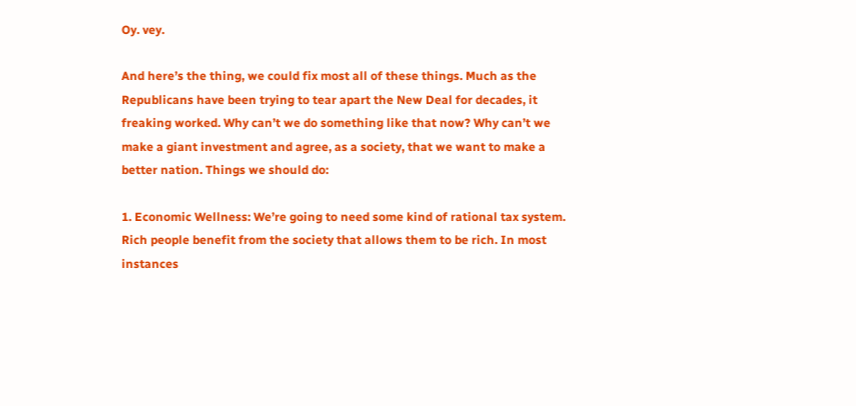Oy. vey.

And here’s the thing, we could fix most all of these things. Much as the Republicans have been trying to tear apart the New Deal for decades, it freaking worked. Why can’t we do something like that now? Why can’t we make a giant investment and agree, as a society, that we want to make a better nation. Things we should do:

1. Economic Wellness: We’re going to need some kind of rational tax system. Rich people benefit from the society that allows them to be rich. In most instances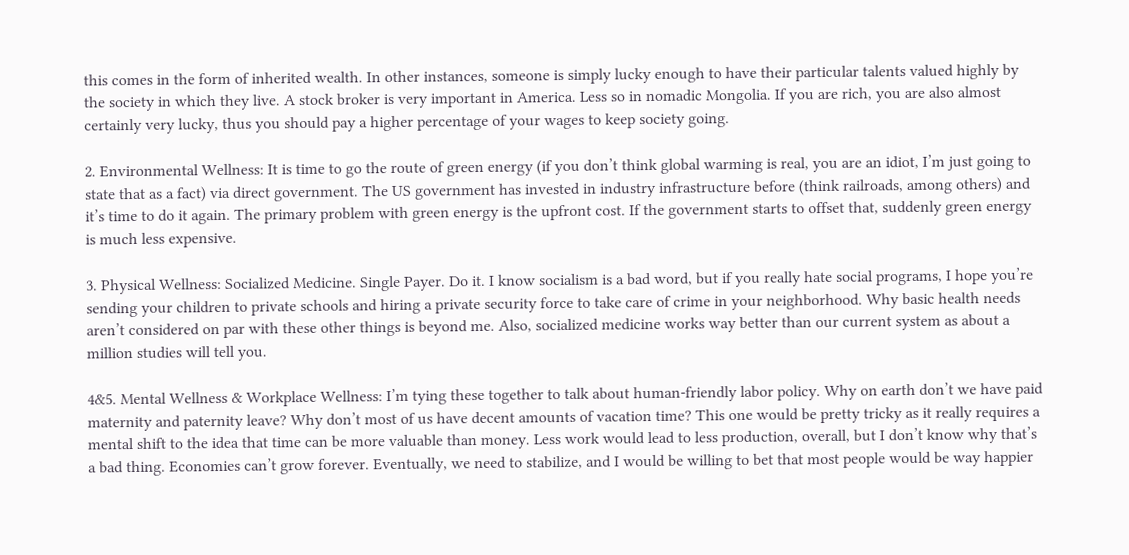this comes in the form of inherited wealth. In other instances, someone is simply lucky enough to have their particular talents valued highly by the society in which they live. A stock broker is very important in America. Less so in nomadic Mongolia. If you are rich, you are also almost certainly very lucky, thus you should pay a higher percentage of your wages to keep society going.

2. Environmental Wellness: It is time to go the route of green energy (if you don’t think global warming is real, you are an idiot, I’m just going to state that as a fact) via direct government. The US government has invested in industry infrastructure before (think railroads, among others) and it’s time to do it again. The primary problem with green energy is the upfront cost. If the government starts to offset that, suddenly green energy is much less expensive.

3. Physical Wellness: Socialized Medicine. Single Payer. Do it. I know socialism is a bad word, but if you really hate social programs, I hope you’re sending your children to private schools and hiring a private security force to take care of crime in your neighborhood. Why basic health needs aren’t considered on par with these other things is beyond me. Also, socialized medicine works way better than our current system as about a million studies will tell you.

4&5. Mental Wellness & Workplace Wellness: I’m tying these together to talk about human-friendly labor policy. Why on earth don’t we have paid maternity and paternity leave? Why don’t most of us have decent amounts of vacation time? This one would be pretty tricky as it really requires a mental shift to the idea that time can be more valuable than money. Less work would lead to less production, overall, but I don’t know why that’s a bad thing. Economies can’t grow forever. Eventually, we need to stabilize, and I would be willing to bet that most people would be way happier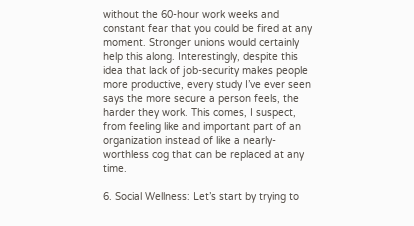without the 60-hour work weeks and constant fear that you could be fired at any moment. Stronger unions would certainly help this along. Interestingly, despite this idea that lack of job-security makes people more productive, every study I’ve ever seen says the more secure a person feels, the harder they work. This comes, I suspect, from feeling like and important part of an organization instead of like a nearly-worthless cog that can be replaced at any time.

6. Social Wellness: Let’s start by trying to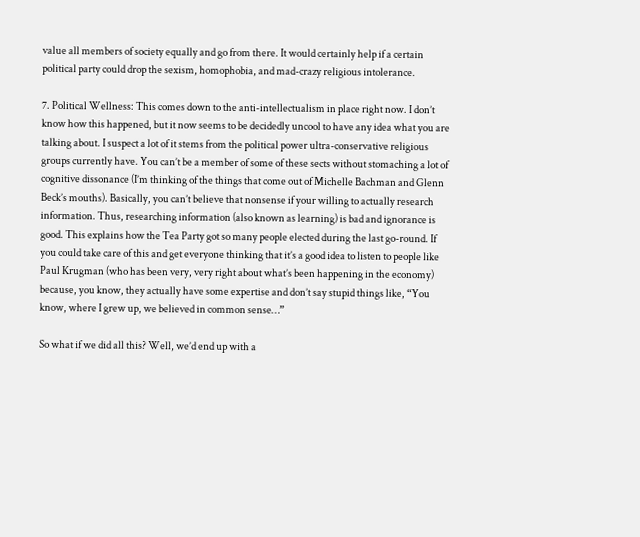value all members of society equally and go from there. It would certainly help if a certain political party could drop the sexism, homophobia, and mad-crazy religious intolerance.

7. Political Wellness: This comes down to the anti-intellectualism in place right now. I don’t know how this happened, but it now seems to be decidedly uncool to have any idea what you are talking about. I suspect a lot of it stems from the political power ultra-conservative religious groups currently have. You can’t be a member of some of these sects without stomaching a lot of cognitive dissonance (I’m thinking of the things that come out of Michelle Bachman and Glenn Beck’s mouths). Basically, you can’t believe that nonsense if your willing to actually research information. Thus, researching information (also known as learning) is bad and ignorance is good. This explains how the Tea Party got so many people elected during the last go-round. If you could take care of this and get everyone thinking that it’s a good idea to listen to people like Paul Krugman (who has been very, very right about what’s been happening in the economy) because, you know, they actually have some expertise and don’t say stupid things like, “You know, where I grew up, we believed in common sense…”

So what if we did all this? Well, we’d end up with a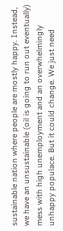sustainable nation where people are mostly happy. Instead, we have an unsustainable (oil is going to run out eventually) mess with high unemployment and an overwhelmingly unhappy populace. But it could change. We just need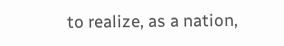to realize, as a nation,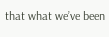that what we’ve been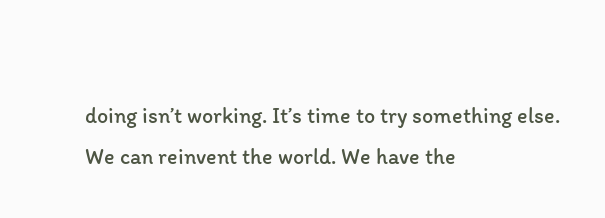doing isn’t working. It’s time to try something else. We can reinvent the world. We have the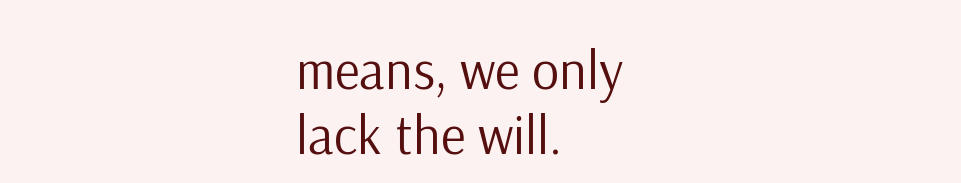means, we only lack the will.